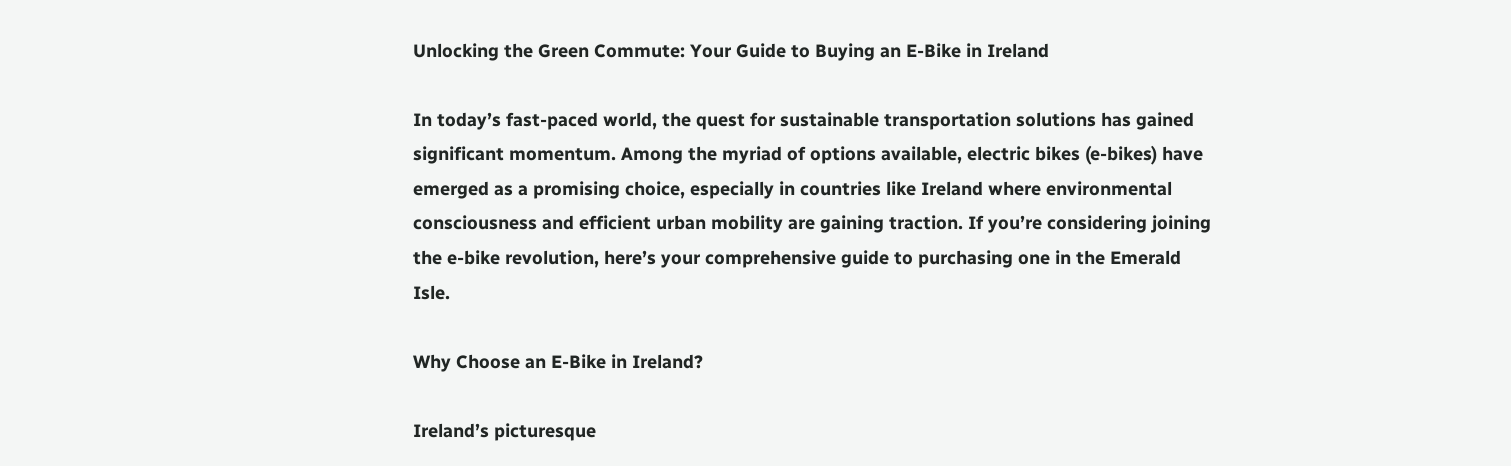Unlocking the Green Commute: Your Guide to Buying an E-Bike in Ireland

In today’s fast-paced world, the quest for sustainable transportation solutions has gained significant momentum. Among the myriad of options available, electric bikes (e-bikes) have emerged as a promising choice, especially in countries like Ireland where environmental consciousness and efficient urban mobility are gaining traction. If you’re considering joining the e-bike revolution, here’s your comprehensive guide to purchasing one in the Emerald Isle.

Why Choose an E-Bike in Ireland?

Ireland’s picturesque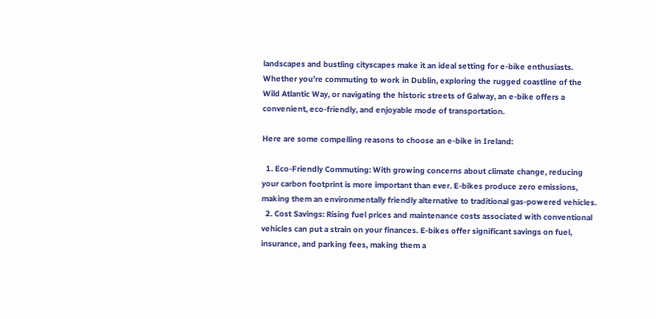landscapes and bustling cityscapes make it an ideal setting for e-bike enthusiasts. Whether you’re commuting to work in Dublin, exploring the rugged coastline of the Wild Atlantic Way, or navigating the historic streets of Galway, an e-bike offers a convenient, eco-friendly, and enjoyable mode of transportation.

Here are some compelling reasons to choose an e-bike in Ireland:

  1. Eco-Friendly Commuting: With growing concerns about climate change, reducing your carbon footprint is more important than ever. E-bikes produce zero emissions, making them an environmentally friendly alternative to traditional gas-powered vehicles.
  2. Cost Savings: Rising fuel prices and maintenance costs associated with conventional vehicles can put a strain on your finances. E-bikes offer significant savings on fuel, insurance, and parking fees, making them a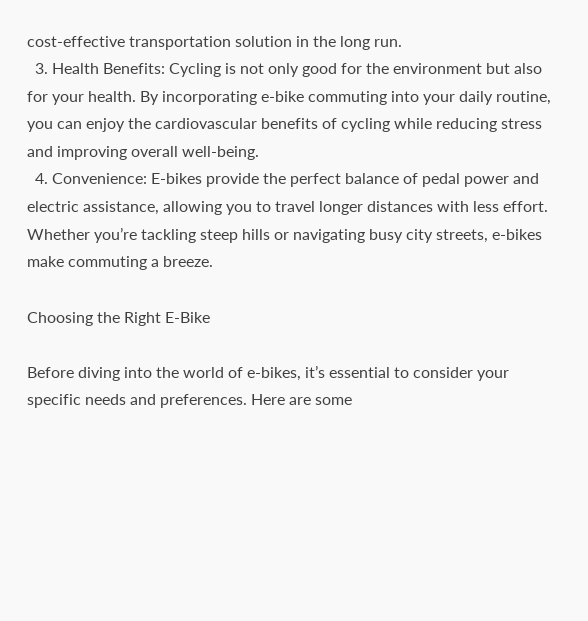cost-effective transportation solution in the long run.
  3. Health Benefits: Cycling is not only good for the environment but also for your health. By incorporating e-bike commuting into your daily routine, you can enjoy the cardiovascular benefits of cycling while reducing stress and improving overall well-being.
  4. Convenience: E-bikes provide the perfect balance of pedal power and electric assistance, allowing you to travel longer distances with less effort. Whether you’re tackling steep hills or navigating busy city streets, e-bikes make commuting a breeze.

Choosing the Right E-Bike

Before diving into the world of e-bikes, it’s essential to consider your specific needs and preferences. Here are some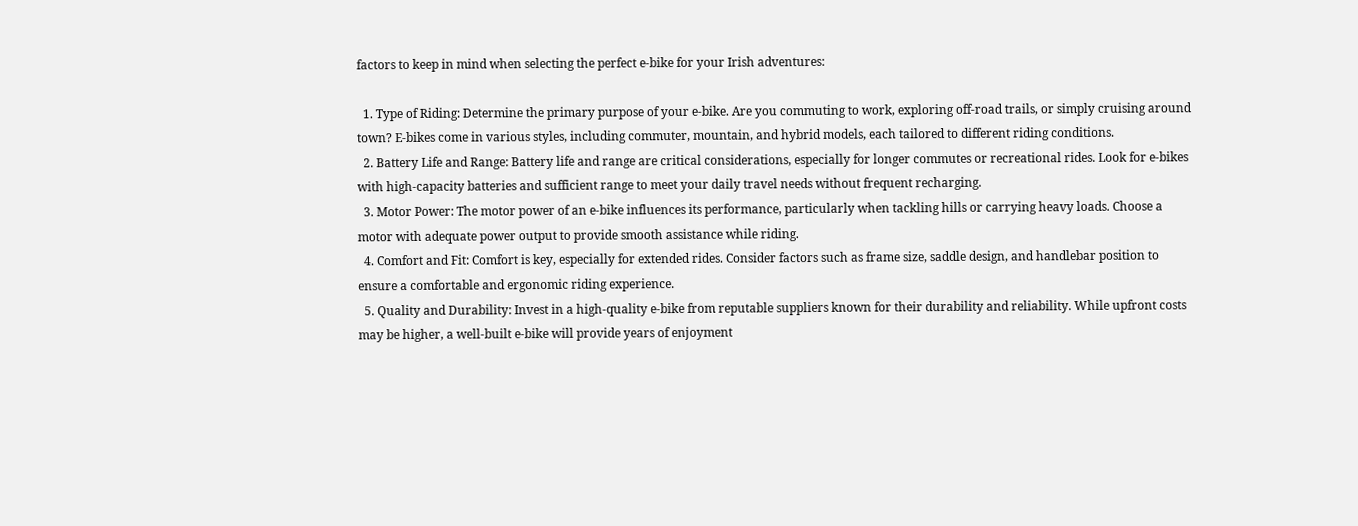factors to keep in mind when selecting the perfect e-bike for your Irish adventures:

  1. Type of Riding: Determine the primary purpose of your e-bike. Are you commuting to work, exploring off-road trails, or simply cruising around town? E-bikes come in various styles, including commuter, mountain, and hybrid models, each tailored to different riding conditions.
  2. Battery Life and Range: Battery life and range are critical considerations, especially for longer commutes or recreational rides. Look for e-bikes with high-capacity batteries and sufficient range to meet your daily travel needs without frequent recharging.
  3. Motor Power: The motor power of an e-bike influences its performance, particularly when tackling hills or carrying heavy loads. Choose a motor with adequate power output to provide smooth assistance while riding.
  4. Comfort and Fit: Comfort is key, especially for extended rides. Consider factors such as frame size, saddle design, and handlebar position to ensure a comfortable and ergonomic riding experience.
  5. Quality and Durability: Invest in a high-quality e-bike from reputable suppliers known for their durability and reliability. While upfront costs may be higher, a well-built e-bike will provide years of enjoyment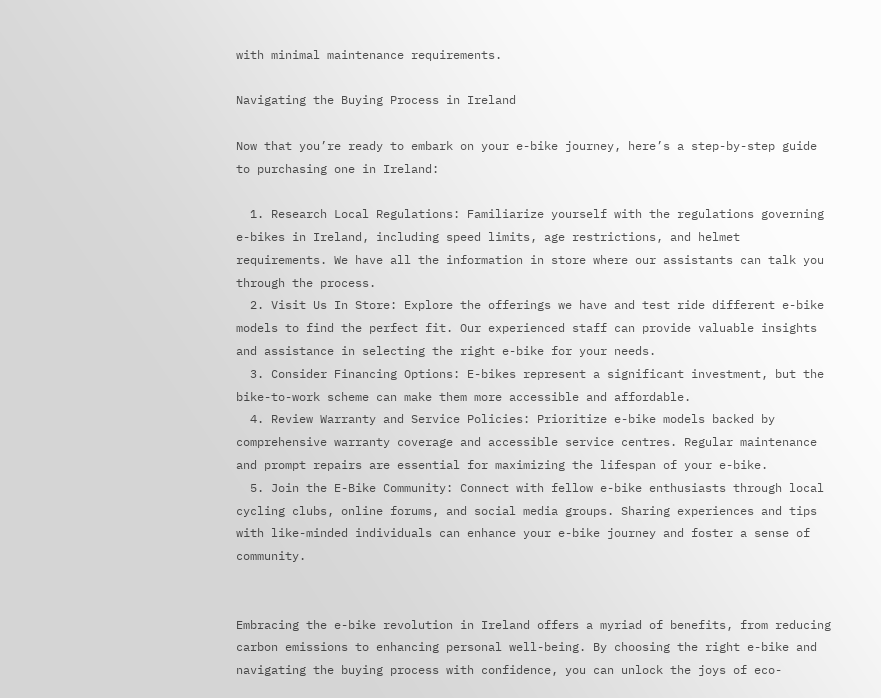with minimal maintenance requirements.

Navigating the Buying Process in Ireland

Now that you’re ready to embark on your e-bike journey, here’s a step-by-step guide to purchasing one in Ireland:

  1. Research Local Regulations: Familiarize yourself with the regulations governing e-bikes in Ireland, including speed limits, age restrictions, and helmet requirements. We have all the information in store where our assistants can talk you through the process.
  2. Visit Us In Store: Explore the offerings we have and test ride different e-bike models to find the perfect fit. Our experienced staff can provide valuable insights and assistance in selecting the right e-bike for your needs.
  3. Consider Financing Options: E-bikes represent a significant investment, but the bike-to-work scheme can make them more accessible and affordable.
  4. Review Warranty and Service Policies: Prioritize e-bike models backed by comprehensive warranty coverage and accessible service centres. Regular maintenance and prompt repairs are essential for maximizing the lifespan of your e-bike.
  5. Join the E-Bike Community: Connect with fellow e-bike enthusiasts through local cycling clubs, online forums, and social media groups. Sharing experiences and tips with like-minded individuals can enhance your e-bike journey and foster a sense of community.


Embracing the e-bike revolution in Ireland offers a myriad of benefits, from reducing carbon emissions to enhancing personal well-being. By choosing the right e-bike and navigating the buying process with confidence, you can unlock the joys of eco-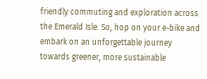friendly commuting and exploration across the Emerald Isle. So, hop on your e-bike and embark on an unforgettable journey towards greener, more sustainable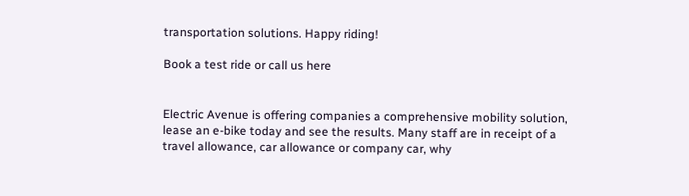transportation solutions. Happy riding!

Book a test ride or call us here


Electric Avenue is offering companies a comprehensive mobility solution, lease an e-bike today and see the results. Many staff are in receipt of a travel allowance, car allowance or company car, why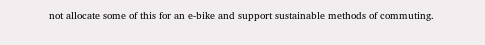not allocate some of this for an e-bike and support sustainable methods of commuting.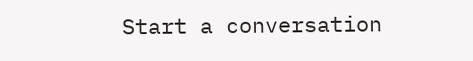Start a conversation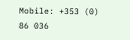Mobile: +353 (0) 86 036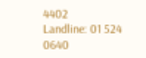4402
Landline: 01 524 0640